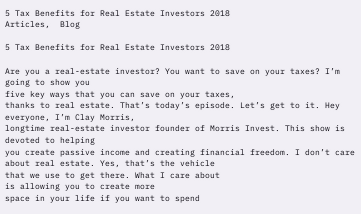5 Tax Benefits for Real Estate Investors 2018
Articles,  Blog

5 Tax Benefits for Real Estate Investors 2018

Are you a real-estate investor? You want to save on your taxes? I’m going to show you
five key ways that you can save on your taxes,
thanks to real estate. That’s today’s episode. Let’s get to it. Hey everyone, I’m Clay Morris,
longtime real-estate investor founder of Morris Invest. This show is devoted to helping
you create passive income and creating financial freedom. I don’t care about real estate. Yes, that’s the vehicle
that we use to get there. What I care about
is allowing you to create more
space in your life if you want to spend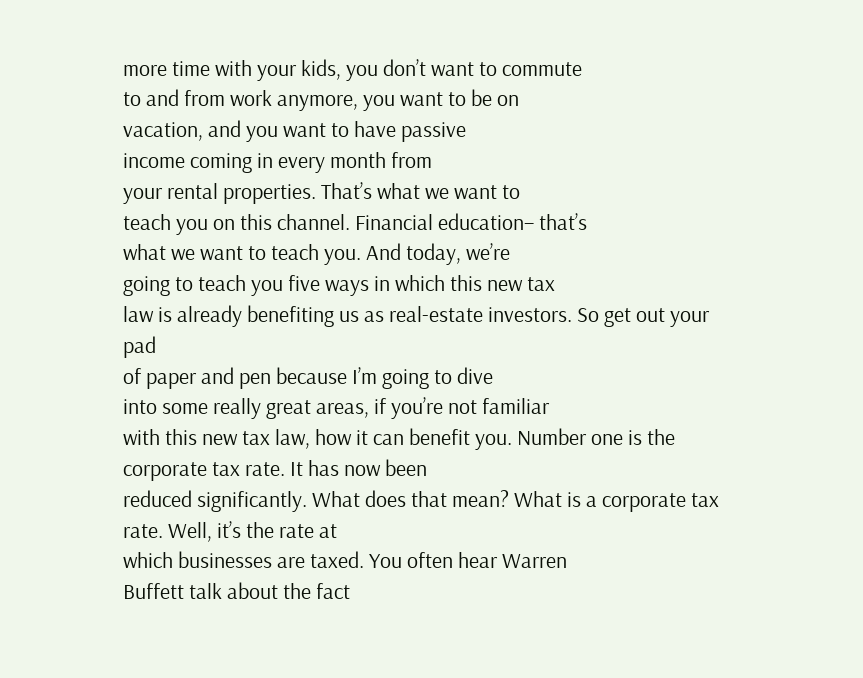more time with your kids, you don’t want to commute
to and from work anymore, you want to be on
vacation, and you want to have passive
income coming in every month from
your rental properties. That’s what we want to
teach you on this channel. Financial education– that’s
what we want to teach you. And today, we’re
going to teach you five ways in which this new tax
law is already benefiting us as real-estate investors. So get out your pad
of paper and pen because I’m going to dive
into some really great areas, if you’re not familiar
with this new tax law, how it can benefit you. Number one is the
corporate tax rate. It has now been
reduced significantly. What does that mean? What is a corporate tax rate. Well, it’s the rate at
which businesses are taxed. You often hear Warren
Buffett talk about the fact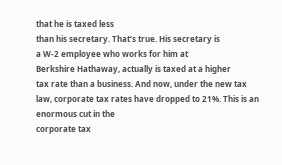that he is taxed less
than his secretary. That’s true. His secretary is
a W-2 employee who works for him at
Berkshire Hathaway, actually is taxed at a higher
tax rate than a business. And now, under the new tax
law, corporate tax rates have dropped to 21%. This is an enormous cut in the
corporate tax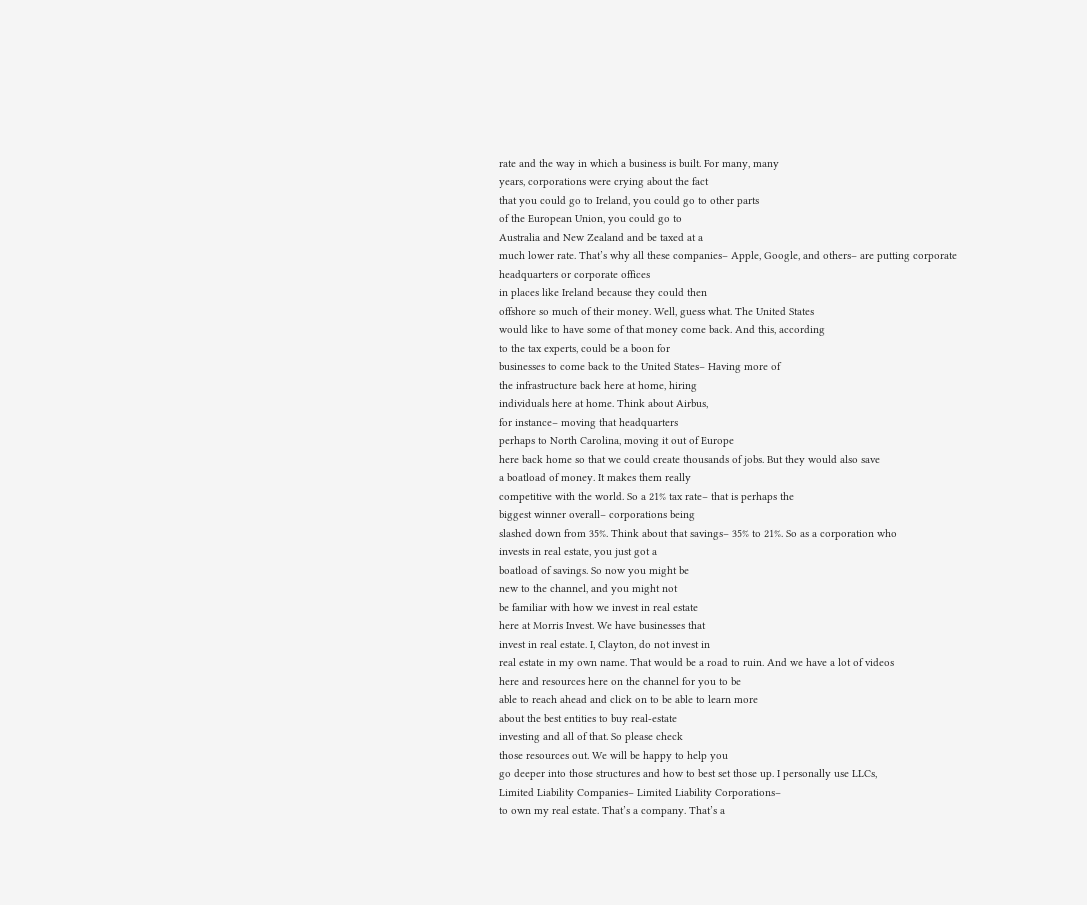rate and the way in which a business is built. For many, many
years, corporations were crying about the fact
that you could go to Ireland, you could go to other parts
of the European Union, you could go to
Australia and New Zealand and be taxed at a
much lower rate. That’s why all these companies– Apple, Google, and others– are putting corporate
headquarters or corporate offices
in places like Ireland because they could then
offshore so much of their money. Well, guess what. The United States
would like to have some of that money come back. And this, according
to the tax experts, could be a boon for
businesses to come back to the United States– Having more of
the infrastructure back here at home, hiring
individuals here at home. Think about Airbus,
for instance– moving that headquarters
perhaps to North Carolina, moving it out of Europe
here back home so that we could create thousands of jobs. But they would also save
a boatload of money. It makes them really
competitive with the world. So a 21% tax rate– that is perhaps the
biggest winner overall– corporations being
slashed down from 35%. Think about that savings– 35% to 21%. So as a corporation who
invests in real estate, you just got a
boatload of savings. So now you might be
new to the channel, and you might not
be familiar with how we invest in real estate
here at Morris Invest. We have businesses that
invest in real estate. I, Clayton, do not invest in
real estate in my own name. That would be a road to ruin. And we have a lot of videos
here and resources here on the channel for you to be
able to reach ahead and click on to be able to learn more
about the best entities to buy real-estate
investing and all of that. So please check
those resources out. We will be happy to help you
go deeper into those structures and how to best set those up. I personally use LLCs,
Limited Liability Companies– Limited Liability Corporations–
to own my real estate. That’s a company. That’s a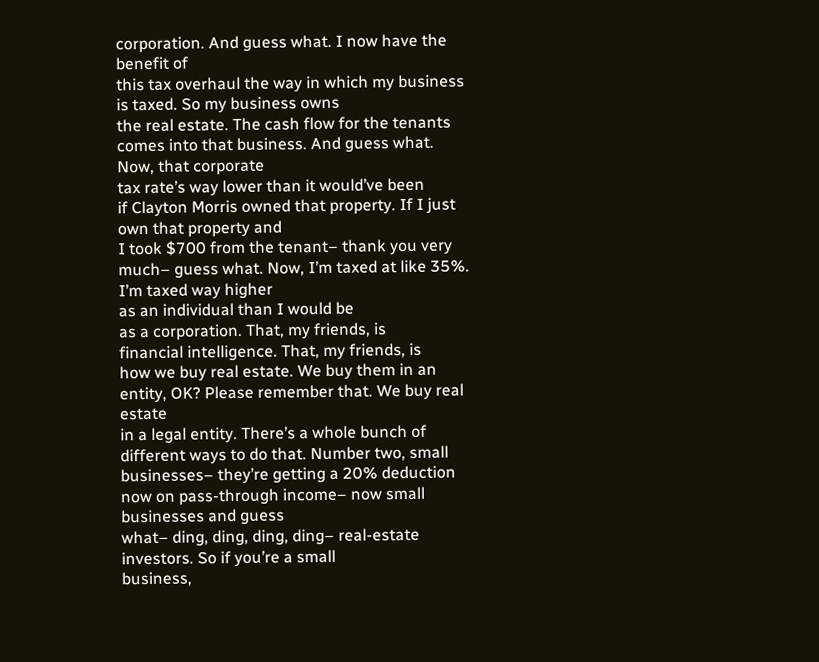corporation. And guess what. I now have the benefit of
this tax overhaul the way in which my business is taxed. So my business owns
the real estate. The cash flow for the tenants
comes into that business. And guess what. Now, that corporate
tax rate’s way lower than it would’ve been
if Clayton Morris owned that property. If I just own that property and
I took $700 from the tenant– thank you very much– guess what. Now, I’m taxed at like 35%. I’m taxed way higher
as an individual than I would be
as a corporation. That, my friends, is
financial intelligence. That, my friends, is
how we buy real estate. We buy them in an entity, OK? Please remember that. We buy real estate
in a legal entity. There’s a whole bunch of
different ways to do that. Number two, small businesses– they’re getting a 20% deduction
now on pass-through income– now small businesses and guess
what– ding, ding, ding, ding– real-estate investors. So if you’re a small
business,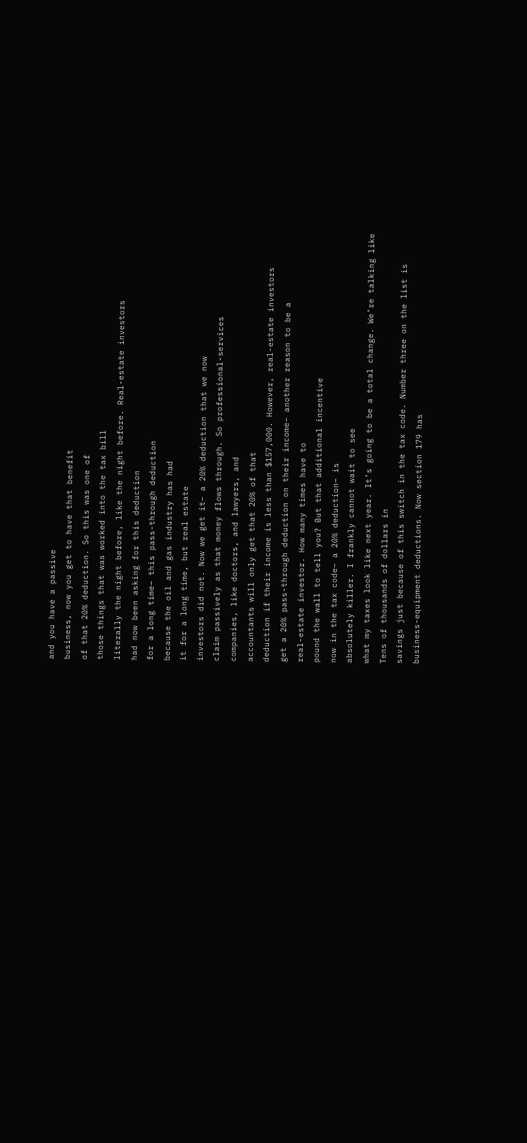and you have a passive
business, now you get to have that benefit
of that 20% deduction. So this was one of
those things that was worked into the tax bill
literally the night before, like the night before. Real-estate investors
had now been asking for this deduction
for a long time– this pass-through deduction
because the oil and gas industry has had
it for a long time, but real estate
investors did not. Now we get it– a 20% deduction that we now
claim passively as that money flows through. So professional-services
companies, like doctors, and lawyers, and
accountants will only get that 20% of that
deduction if their income is less than $157,000. However, real-estate investors
get a 20% pass-through deduction on their income– another reason to be a
real-estate investor. How many times have to
pound the wall to tell you? But that additional incentive
now in the tax code– a 20% deduction– is
absolutely killer. I frankly cannot wait to see
what my taxes look like next year. It’s going to be a total change. We’re talking like
Tens of thousands of dollars in
savings just because of this switch in the tax code. Number three on the list is
business-equipment deductions. Now section 179 has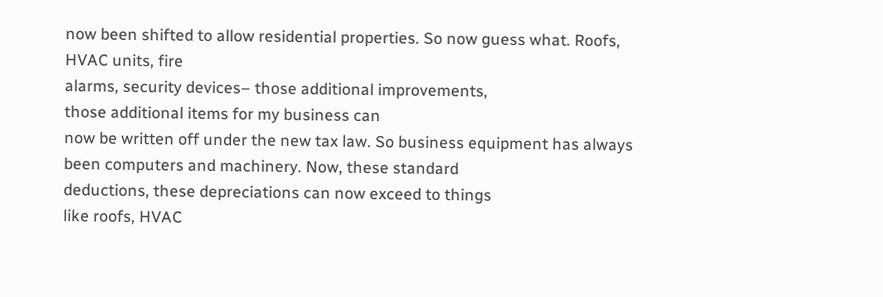now been shifted to allow residential properties. So now guess what. Roofs, HVAC units, fire
alarms, security devices– those additional improvements,
those additional items for my business can
now be written off under the new tax law. So business equipment has always
been computers and machinery. Now, these standard
deductions, these depreciations can now exceed to things
like roofs, HVAC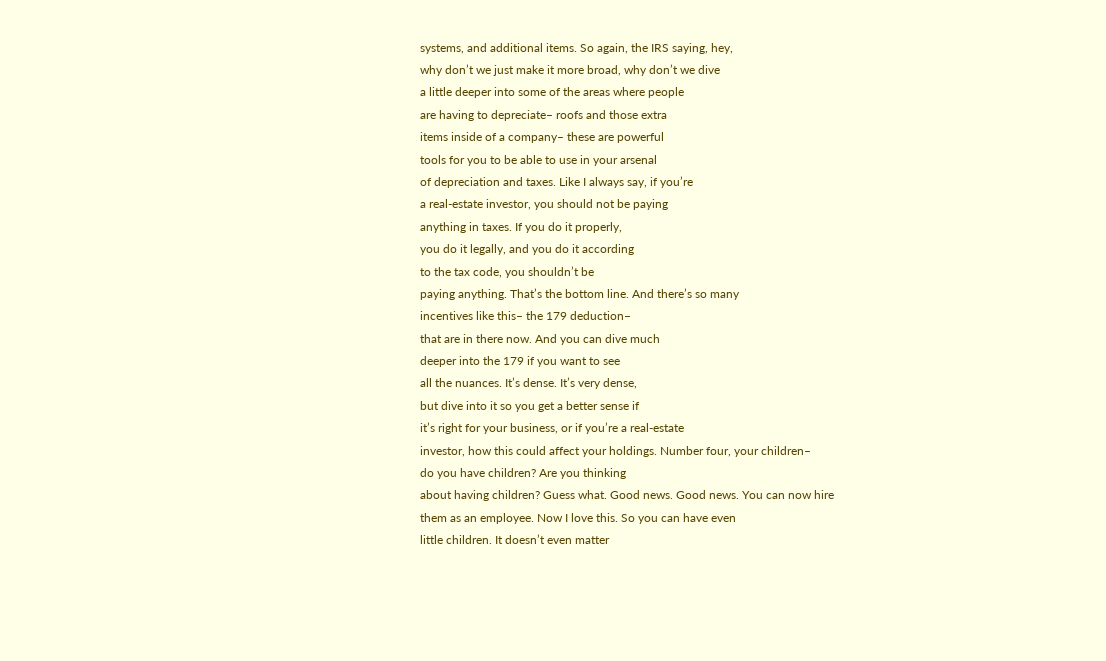systems, and additional items. So again, the IRS saying, hey,
why don’t we just make it more broad, why don’t we dive
a little deeper into some of the areas where people
are having to depreciate– roofs and those extra
items inside of a company– these are powerful
tools for you to be able to use in your arsenal
of depreciation and taxes. Like I always say, if you’re
a real-estate investor, you should not be paying
anything in taxes. If you do it properly,
you do it legally, and you do it according
to the tax code, you shouldn’t be
paying anything. That’s the bottom line. And there’s so many
incentives like this– the 179 deduction–
that are in there now. And you can dive much
deeper into the 179 if you want to see
all the nuances. It’s dense. It’s very dense,
but dive into it so you get a better sense if
it’s right for your business, or if you’re a real-estate
investor, how this could affect your holdings. Number four, your children–
do you have children? Are you thinking
about having children? Guess what. Good news. Good news. You can now hire
them as an employee. Now I love this. So you can have even
little children. It doesn’t even matter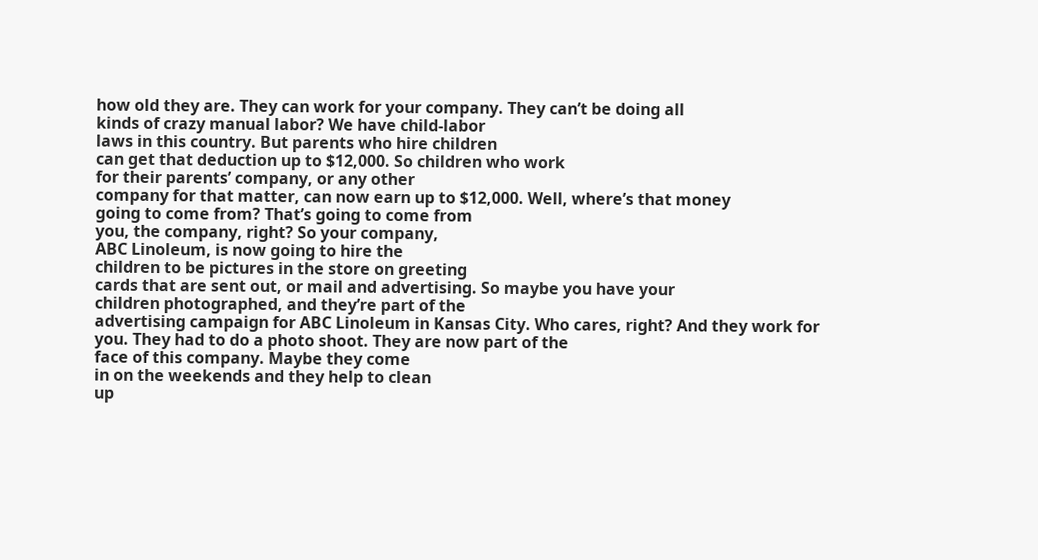how old they are. They can work for your company. They can’t be doing all
kinds of crazy manual labor? We have child-labor
laws in this country. But parents who hire children
can get that deduction up to $12,000. So children who work
for their parents’ company, or any other
company for that matter, can now earn up to $12,000. Well, where’s that money
going to come from? That’s going to come from
you, the company, right? So your company,
ABC Linoleum, is now going to hire the
children to be pictures in the store on greeting
cards that are sent out, or mail and advertising. So maybe you have your
children photographed, and they’re part of the
advertising campaign for ABC Linoleum in Kansas City. Who cares, right? And they work for you. They had to do a photo shoot. They are now part of the
face of this company. Maybe they come
in on the weekends and they help to clean
up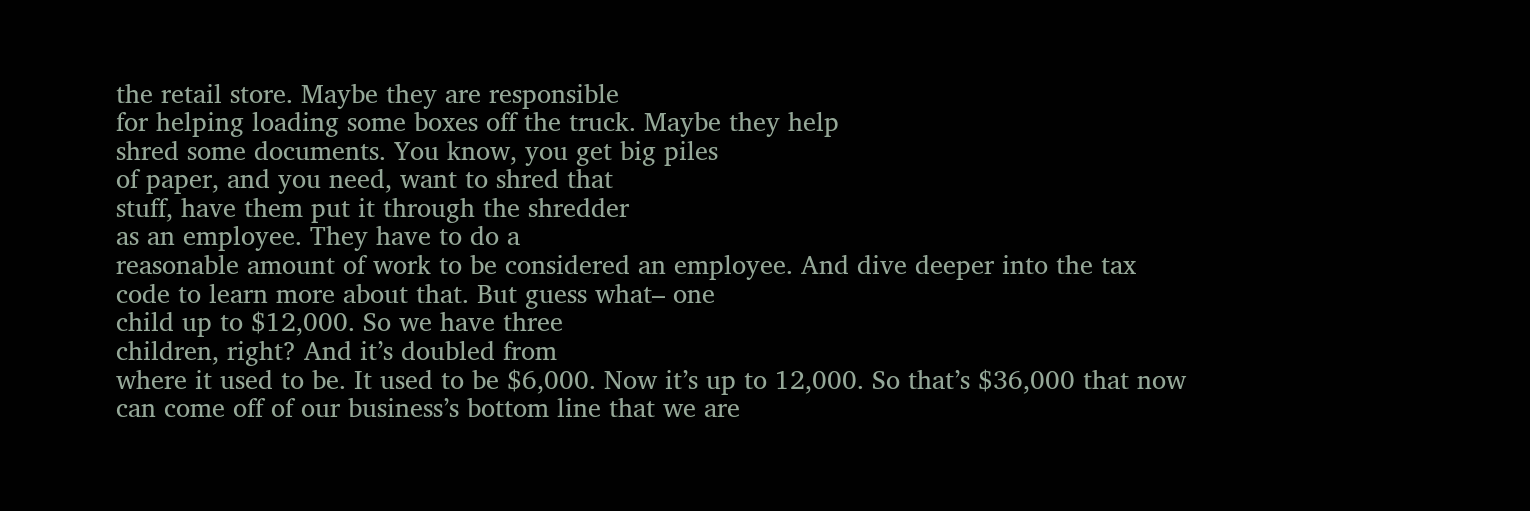the retail store. Maybe they are responsible
for helping loading some boxes off the truck. Maybe they help
shred some documents. You know, you get big piles
of paper, and you need, want to shred that
stuff, have them put it through the shredder
as an employee. They have to do a
reasonable amount of work to be considered an employee. And dive deeper into the tax
code to learn more about that. But guess what– one
child up to $12,000. So we have three
children, right? And it’s doubled from
where it used to be. It used to be $6,000. Now it’s up to 12,000. So that’s $36,000 that now
can come off of our business’s bottom line that we are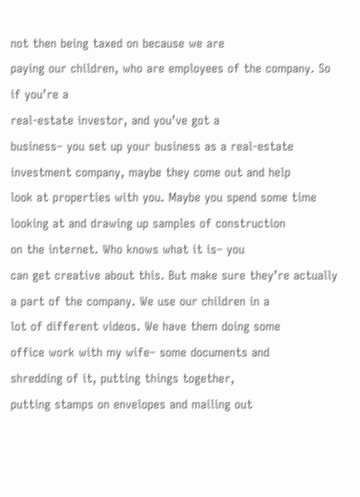not then being taxed on because we are
paying our children, who are employees of the company. So if you’re a
real-estate investor, and you’ve got a
business– you set up your business as a real-estate
investment company, maybe they come out and help
look at properties with you. Maybe you spend some time
looking at and drawing up samples of construction
on the internet. Who knows what it is– you
can get creative about this. But make sure they’re actually
a part of the company. We use our children in a
lot of different videos. We have them doing some
office work with my wife– some documents and
shredding of it, putting things together,
putting stamps on envelopes and mailing out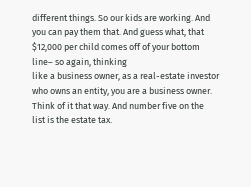different things. So our kids are working. And you can pay them that. And guess what, that
$12,000 per child comes off of your bottom line– so again, thinking
like a business owner, as a real-estate investor
who owns an entity, you are a business owner. Think of it that way. And number five on the
list is the estate tax.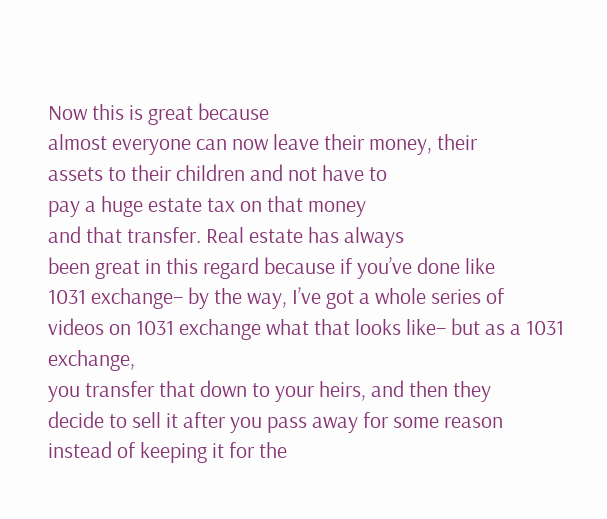Now this is great because
almost everyone can now leave their money, their
assets to their children and not have to
pay a huge estate tax on that money
and that transfer. Real estate has always
been great in this regard because if you’ve done like
1031 exchange– by the way, I’ve got a whole series of
videos on 1031 exchange what that looks like– but as a 1031 exchange,
you transfer that down to your heirs, and then they
decide to sell it after you pass away for some reason
instead of keeping it for the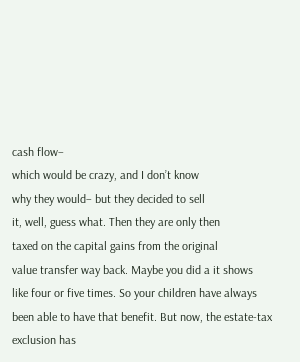cash flow–
which would be crazy, and I don’t know
why they would– but they decided to sell
it, well, guess what. Then they are only then
taxed on the capital gains from the original
value transfer way back. Maybe you did a it shows
like four or five times. So your children have always
been able to have that benefit. But now, the estate-tax
exclusion has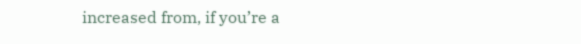increased from, if you’re a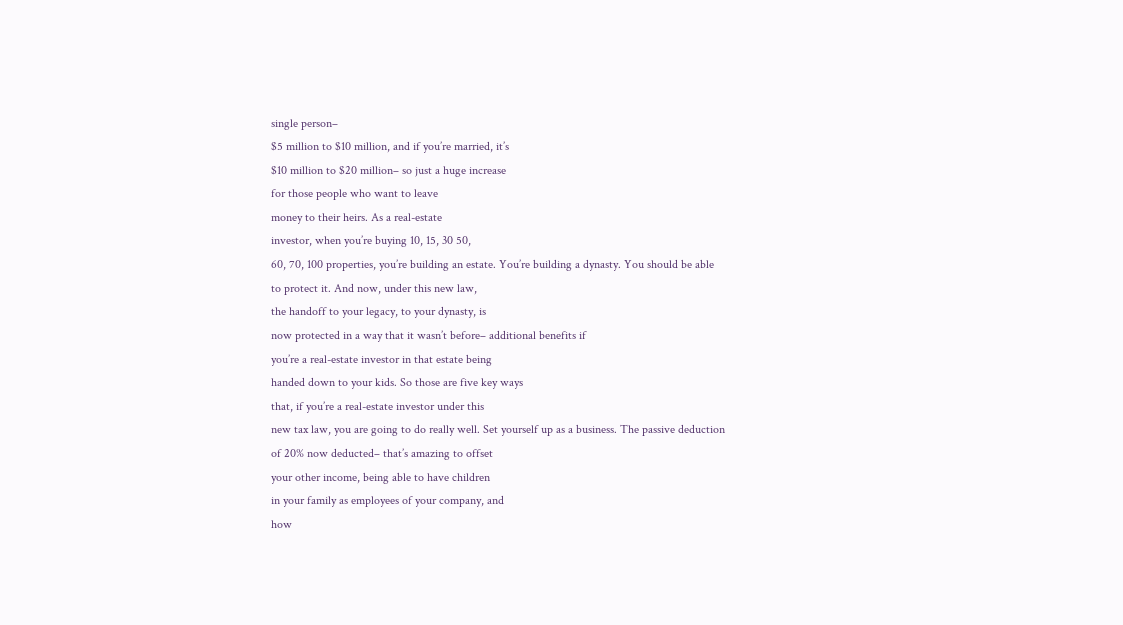single person–
$5 million to $10 million, and if you’re married, it’s
$10 million to $20 million– so just a huge increase
for those people who want to leave
money to their heirs. As a real-estate
investor, when you’re buying 10, 15, 30 50,
60, 70, 100 properties, you’re building an estate. You’re building a dynasty. You should be able
to protect it. And now, under this new law,
the handoff to your legacy, to your dynasty, is
now protected in a way that it wasn’t before– additional benefits if
you’re a real-estate investor in that estate being
handed down to your kids. So those are five key ways
that, if you’re a real-estate investor under this
new tax law, you are going to do really well. Set yourself up as a business. The passive deduction
of 20% now deducted– that’s amazing to offset
your other income, being able to have children
in your family as employees of your company, and
how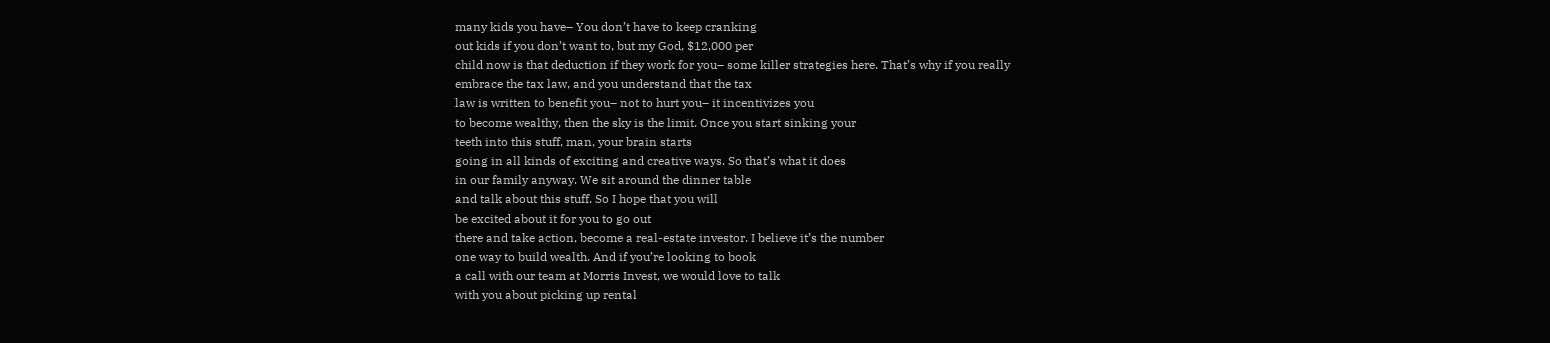many kids you have– You don’t have to keep cranking
out kids if you don’t want to, but my God, $12,000 per
child now is that deduction if they work for you– some killer strategies here. That’s why if you really
embrace the tax law, and you understand that the tax
law is written to benefit you– not to hurt you– it incentivizes you
to become wealthy, then the sky is the limit. Once you start sinking your
teeth into this stuff, man, your brain starts
going in all kinds of exciting and creative ways. So that’s what it does
in our family anyway. We sit around the dinner table
and talk about this stuff. So I hope that you will
be excited about it for you to go out
there and take action, become a real-estate investor. I believe it’s the number
one way to build wealth. And if you’re looking to book
a call with our team at Morris Invest, we would love to talk
with you about picking up rental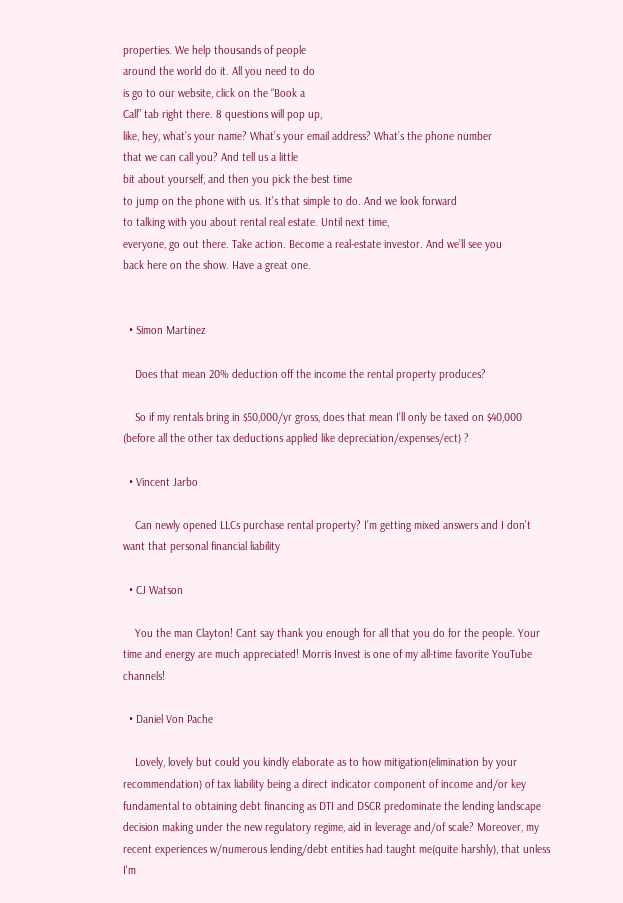properties. We help thousands of people
around the world do it. All you need to do
is go to our website, click on the “Book a
Call” tab right there. 8 questions will pop up,
like, hey, what’s your name? What’s your email address? What’s the phone number
that we can call you? And tell us a little
bit about yourself, and then you pick the best time
to jump on the phone with us. It’s that simple to do. And we look forward
to talking with you about rental real estate. Until next time,
everyone, go out there. Take action. Become a real-estate investor. And we’ll see you
back here on the show. Have a great one.


  • Simon Martinez

    Does that mean 20% deduction off the income the rental property produces?

    So if my rentals bring in $50,000/yr gross, does that mean I’ll only be taxed on $40,000 (before all the other tax deductions applied like depreciation/expenses/ect) ?

  • Vincent Jarbo

    Can newly opened LLCs purchase rental property? I’m getting mixed answers and I don’t want that personal financial liability

  • CJ Watson

    You the man Clayton! Cant say thank you enough for all that you do for the people. Your time and energy are much appreciated! Morris Invest is one of my all-time favorite YouTube channels!

  • Daniel Von Pache

    Lovely, lovely but could you kindly elaborate as to how mitigation(elimination by your recommendation) of tax liability being a direct indicator component of income and/or key fundamental to obtaining debt financing as DTI and DSCR predominate the lending landscape decision making under the new regulatory regime, aid in leverage and/of scale? Moreover, my recent experiences w/numerous lending/debt entities had taught me(quite harshly), that unless I'm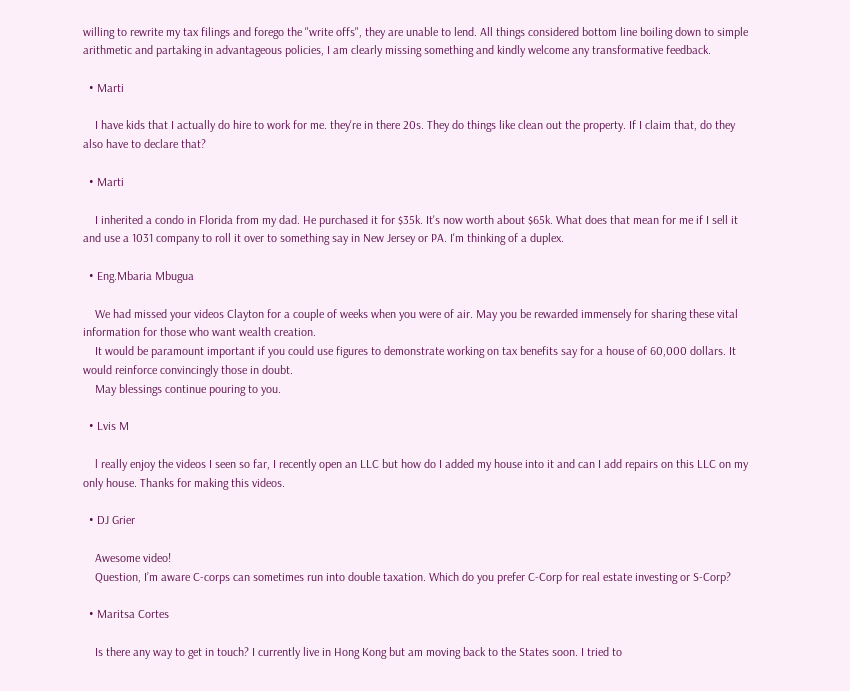willing to rewrite my tax filings and forego the "write offs", they are unable to lend. All things considered bottom line boiling down to simple arithmetic and partaking in advantageous policies, I am clearly missing something and kindly welcome any transformative feedback.

  • Marti

    I have kids that I actually do hire to work for me. they're in there 20s. They do things like clean out the property. If I claim that, do they also have to declare that?

  • Marti

    I inherited a condo in Florida from my dad. He purchased it for $35k. It's now worth about $65k. What does that mean for me if I sell it and use a 1031 company to roll it over to something say in New Jersey or PA. I'm thinking of a duplex.

  • Eng.Mbaria Mbugua

    We had missed your videos Clayton for a couple of weeks when you were of air. May you be rewarded immensely for sharing these vital information for those who want wealth creation.
    It would be paramount important if you could use figures to demonstrate working on tax benefits say for a house of 60,000 dollars. It would reinforce convincingly those in doubt.
    May blessings continue pouring to you.

  • Lvis M

    l really enjoy the videos I seen so far, I recently open an LLC but how do I added my house into it and can I add repairs on this LLC on my only house. Thanks for making this videos.

  • DJ Grier

    Awesome video!
    Question, I’m aware C-corps can sometimes run into double taxation. Which do you prefer C-Corp for real estate investing or S-Corp?

  • Maritsa Cortes

    Is there any way to get in touch? I currently live in Hong Kong but am moving back to the States soon. I tried to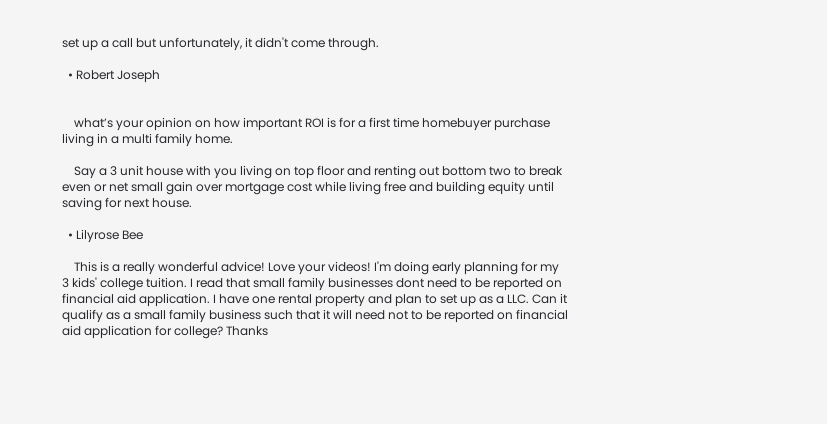set up a call but unfortunately, it didn't come through.

  • Robert Joseph


    what’s your opinion on how important ROI is for a first time homebuyer purchase living in a multi family home.

    Say a 3 unit house with you living on top floor and renting out bottom two to break even or net small gain over mortgage cost while living free and building equity until saving for next house.

  • Lilyrose Bee

    This is a really wonderful advice! Love your videos! I'm doing early planning for my 3 kids' college tuition. I read that small family businesses dont need to be reported on financial aid application. I have one rental property and plan to set up as a LLC. Can it qualify as a small family business such that it will need not to be reported on financial aid application for college? Thanks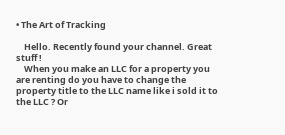• The Art of Tracking

    Hello. Recently found your channel. Great stuff !
    When you make an LLC for a property you are renting do you have to change the property title to the LLC name like i sold it to the LLC ? Or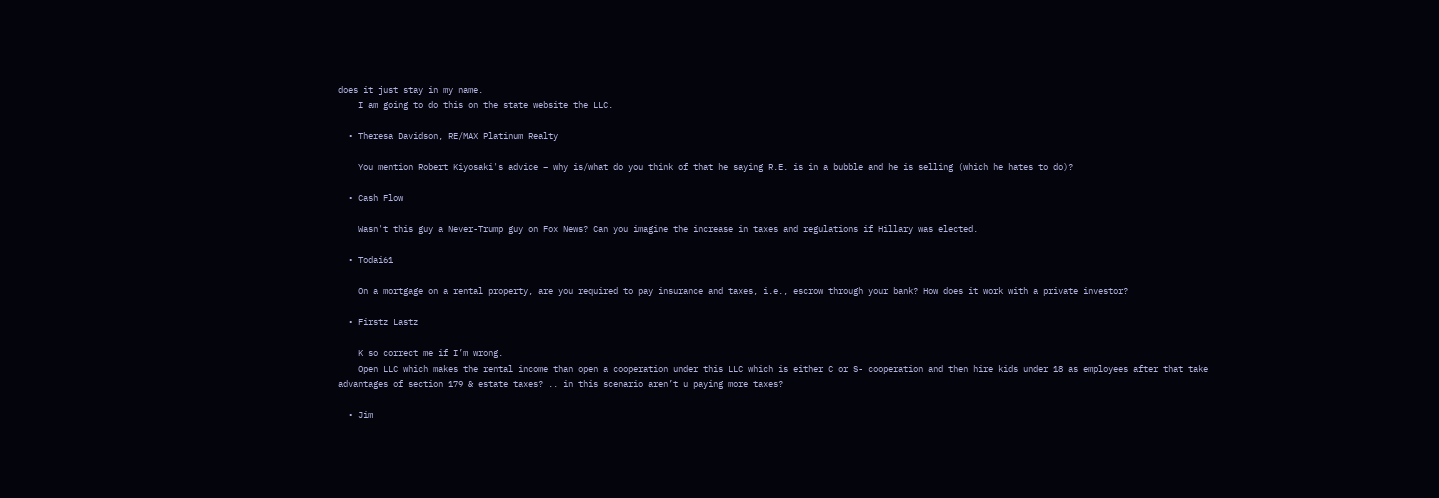does it just stay in my name.
    I am going to do this on the state website the LLC.

  • Theresa Davidson, RE/MAX Platinum Realty

    You mention Robert Kiyosaki's advice – why is/what do you think of that he saying R.E. is in a bubble and he is selling (which he hates to do)?

  • Cash Flow

    Wasn't this guy a Never-Trump guy on Fox News? Can you imagine the increase in taxes and regulations if Hillary was elected.

  • Todai61

    On a mortgage on a rental property, are you required to pay insurance and taxes, i.e., escrow through your bank? How does it work with a private investor?

  • Firstz Lastz

    K so correct me if I’m wrong.
    Open LLC which makes the rental income than open a cooperation under this LLC which is either C or S- cooperation and then hire kids under 18 as employees after that take advantages of section 179 & estate taxes? .. in this scenario aren’t u paying more taxes?

  • Jim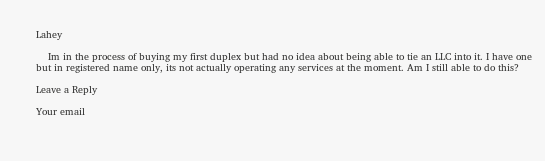Lahey

    Im in the process of buying my first duplex but had no idea about being able to tie an LLC into it. I have one but in registered name only, its not actually operating any services at the moment. Am I still able to do this?

Leave a Reply

Your email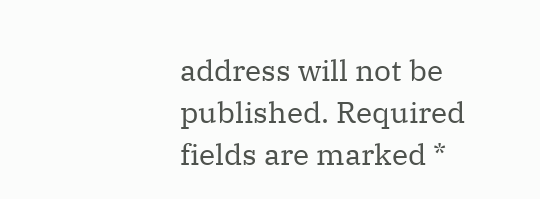address will not be published. Required fields are marked *